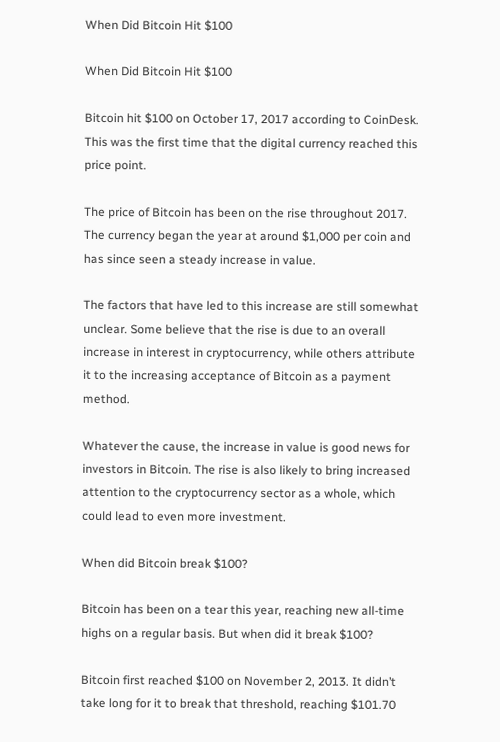When Did Bitcoin Hit $100

When Did Bitcoin Hit $100

Bitcoin hit $100 on October 17, 2017 according to CoinDesk. This was the first time that the digital currency reached this price point.

The price of Bitcoin has been on the rise throughout 2017. The currency began the year at around $1,000 per coin and has since seen a steady increase in value.

The factors that have led to this increase are still somewhat unclear. Some believe that the rise is due to an overall increase in interest in cryptocurrency, while others attribute it to the increasing acceptance of Bitcoin as a payment method.

Whatever the cause, the increase in value is good news for investors in Bitcoin. The rise is also likely to bring increased attention to the cryptocurrency sector as a whole, which could lead to even more investment.

When did Bitcoin break $100?

Bitcoin has been on a tear this year, reaching new all-time highs on a regular basis. But when did it break $100?

Bitcoin first reached $100 on November 2, 2013. It didn’t take long for it to break that threshold, reaching $101.70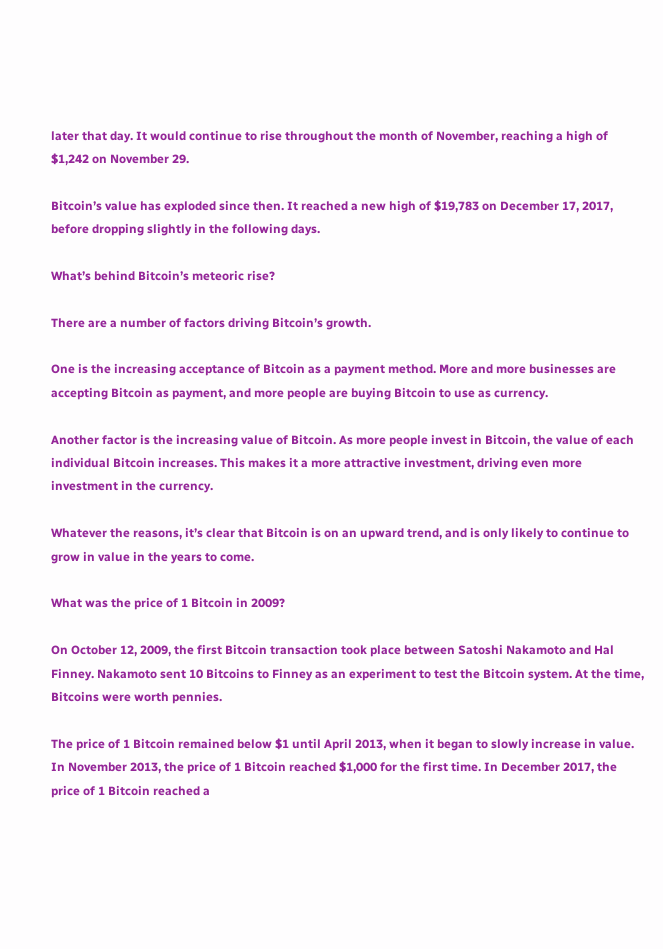later that day. It would continue to rise throughout the month of November, reaching a high of $1,242 on November 29.

Bitcoin’s value has exploded since then. It reached a new high of $19,783 on December 17, 2017, before dropping slightly in the following days.

What’s behind Bitcoin’s meteoric rise?

There are a number of factors driving Bitcoin’s growth.

One is the increasing acceptance of Bitcoin as a payment method. More and more businesses are accepting Bitcoin as payment, and more people are buying Bitcoin to use as currency.

Another factor is the increasing value of Bitcoin. As more people invest in Bitcoin, the value of each individual Bitcoin increases. This makes it a more attractive investment, driving even more investment in the currency.

Whatever the reasons, it’s clear that Bitcoin is on an upward trend, and is only likely to continue to grow in value in the years to come.

What was the price of 1 Bitcoin in 2009?

On October 12, 2009, the first Bitcoin transaction took place between Satoshi Nakamoto and Hal Finney. Nakamoto sent 10 Bitcoins to Finney as an experiment to test the Bitcoin system. At the time, Bitcoins were worth pennies.

The price of 1 Bitcoin remained below $1 until April 2013, when it began to slowly increase in value. In November 2013, the price of 1 Bitcoin reached $1,000 for the first time. In December 2017, the price of 1 Bitcoin reached a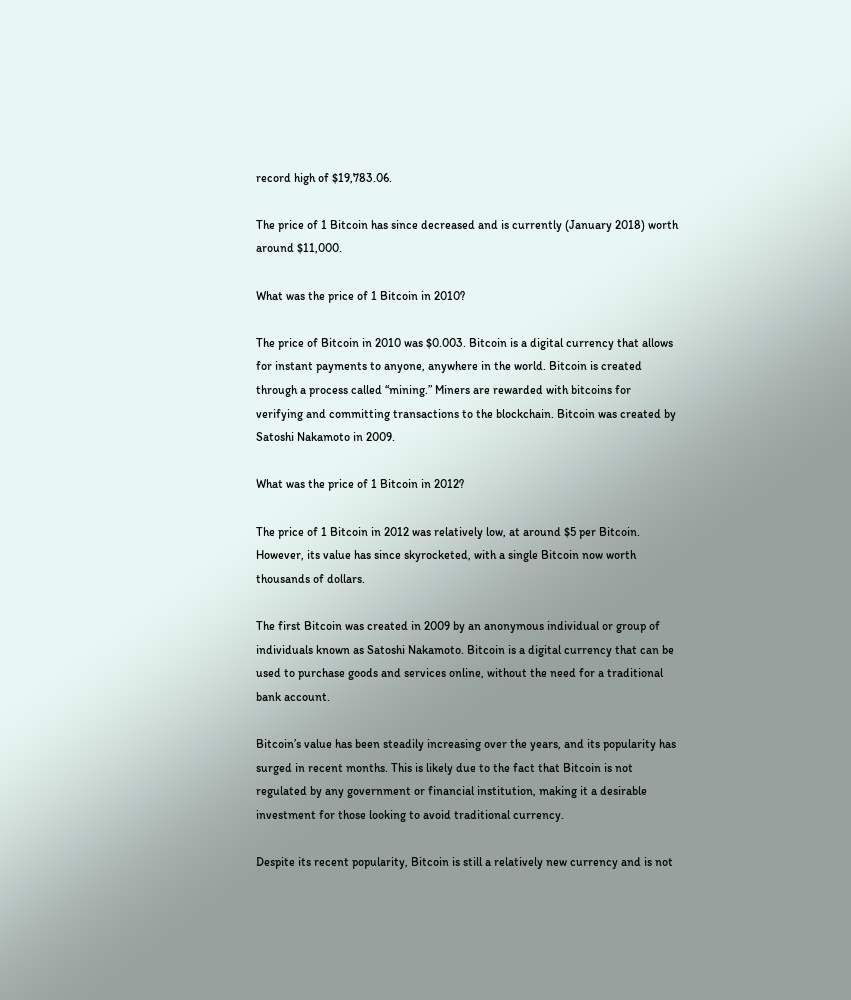record high of $19,783.06.

The price of 1 Bitcoin has since decreased and is currently (January 2018) worth around $11,000.

What was the price of 1 Bitcoin in 2010?

The price of Bitcoin in 2010 was $0.003. Bitcoin is a digital currency that allows for instant payments to anyone, anywhere in the world. Bitcoin is created through a process called “mining.” Miners are rewarded with bitcoins for verifying and committing transactions to the blockchain. Bitcoin was created by Satoshi Nakamoto in 2009.

What was the price of 1 Bitcoin in 2012?

The price of 1 Bitcoin in 2012 was relatively low, at around $5 per Bitcoin. However, its value has since skyrocketed, with a single Bitcoin now worth thousands of dollars.

The first Bitcoin was created in 2009 by an anonymous individual or group of individuals known as Satoshi Nakamoto. Bitcoin is a digital currency that can be used to purchase goods and services online, without the need for a traditional bank account.

Bitcoin’s value has been steadily increasing over the years, and its popularity has surged in recent months. This is likely due to the fact that Bitcoin is not regulated by any government or financial institution, making it a desirable investment for those looking to avoid traditional currency.

Despite its recent popularity, Bitcoin is still a relatively new currency and is not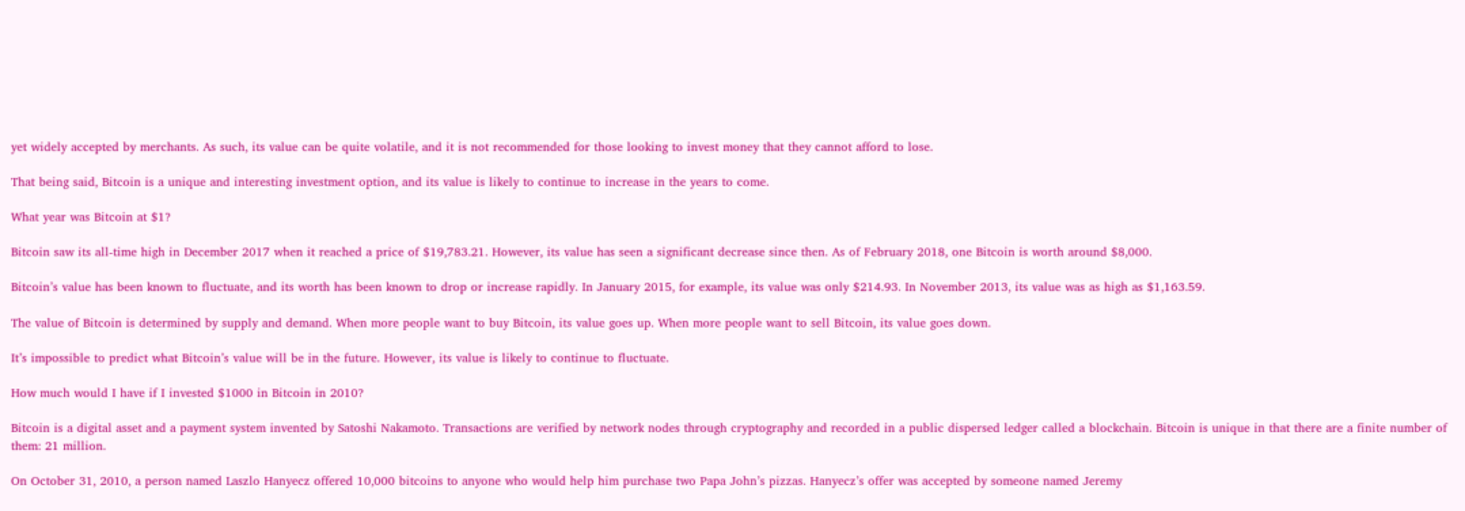yet widely accepted by merchants. As such, its value can be quite volatile, and it is not recommended for those looking to invest money that they cannot afford to lose.

That being said, Bitcoin is a unique and interesting investment option, and its value is likely to continue to increase in the years to come.

What year was Bitcoin at $1?

Bitcoin saw its all-time high in December 2017 when it reached a price of $19,783.21. However, its value has seen a significant decrease since then. As of February 2018, one Bitcoin is worth around $8,000.

Bitcoin’s value has been known to fluctuate, and its worth has been known to drop or increase rapidly. In January 2015, for example, its value was only $214.93. In November 2013, its value was as high as $1,163.59.

The value of Bitcoin is determined by supply and demand. When more people want to buy Bitcoin, its value goes up. When more people want to sell Bitcoin, its value goes down.

It’s impossible to predict what Bitcoin’s value will be in the future. However, its value is likely to continue to fluctuate.

How much would I have if I invested $1000 in Bitcoin in 2010?

Bitcoin is a digital asset and a payment system invented by Satoshi Nakamoto. Transactions are verified by network nodes through cryptography and recorded in a public dispersed ledger called a blockchain. Bitcoin is unique in that there are a finite number of them: 21 million.

On October 31, 2010, a person named Laszlo Hanyecz offered 10,000 bitcoins to anyone who would help him purchase two Papa John’s pizzas. Hanyecz’s offer was accepted by someone named Jeremy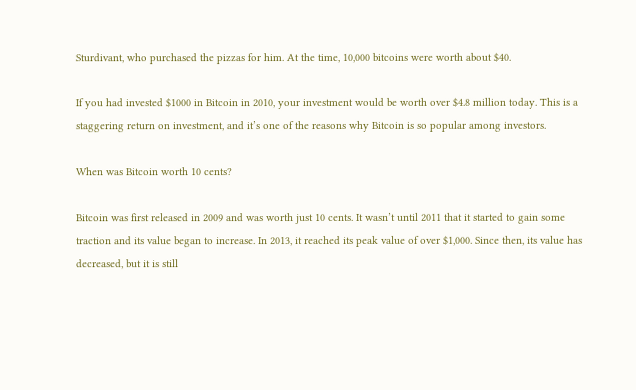Sturdivant, who purchased the pizzas for him. At the time, 10,000 bitcoins were worth about $40.

If you had invested $1000 in Bitcoin in 2010, your investment would be worth over $4.8 million today. This is a staggering return on investment, and it’s one of the reasons why Bitcoin is so popular among investors.

When was Bitcoin worth 10 cents?

Bitcoin was first released in 2009 and was worth just 10 cents. It wasn’t until 2011 that it started to gain some traction and its value began to increase. In 2013, it reached its peak value of over $1,000. Since then, its value has decreased, but it is still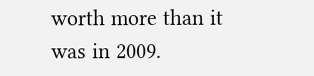worth more than it was in 2009.